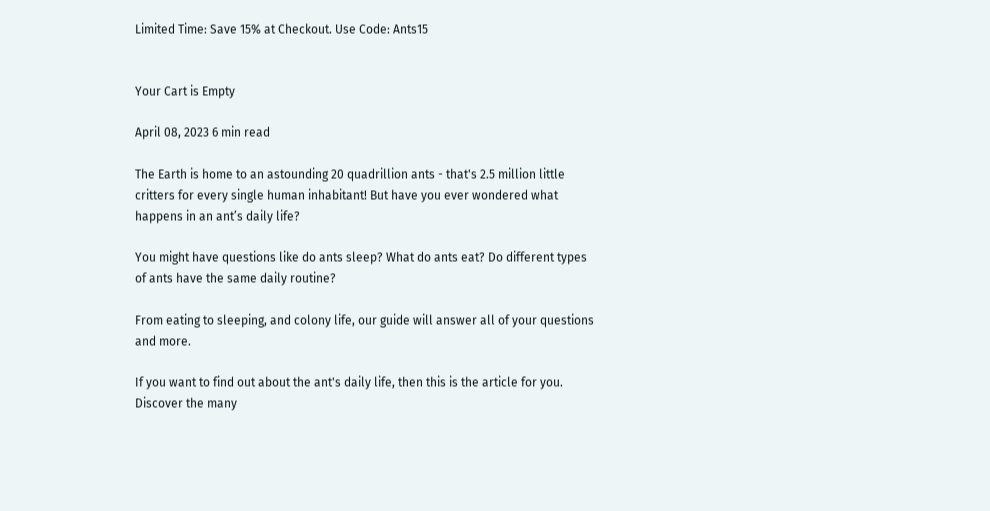Limited Time: Save 15% at Checkout. Use Code: Ants15


Your Cart is Empty

April 08, 2023 6 min read

The Earth is home to an astounding 20 quadrillion ants - that's 2.5 million little critters for every single human inhabitant! But have you ever wondered what happens in an ant’s daily life?

You might have questions like do ants sleep? What do ants eat? Do different types of ants have the same daily routine?

From eating to sleeping, and colony life, our guide will answer all of your questions and more.

If you want to find out about the ant's daily life, then this is the article for you. Discover the many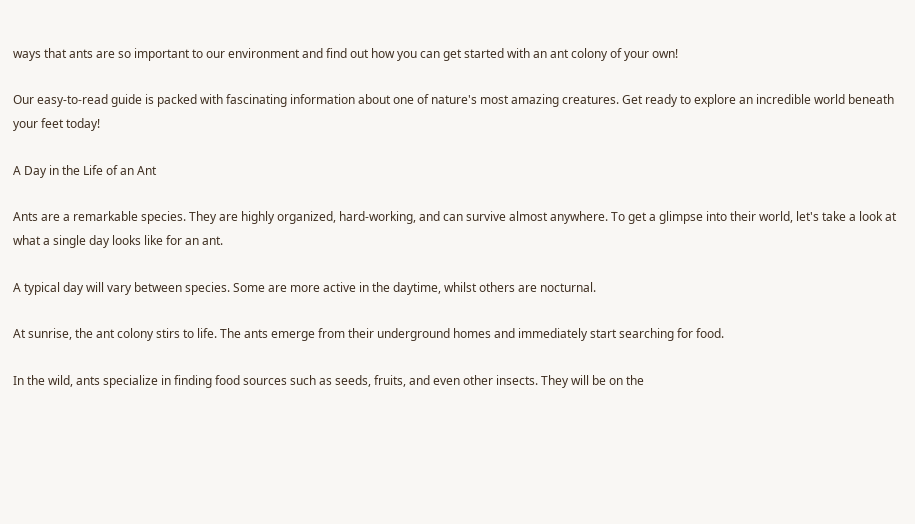ways that ants are so important to our environment and find out how you can get started with an ant colony of your own!

Our easy-to-read guide is packed with fascinating information about one of nature's most amazing creatures. Get ready to explore an incredible world beneath your feet today!

A Day in the Life of an Ant

Ants are a remarkable species. They are highly organized, hard-working, and can survive almost anywhere. To get a glimpse into their world, let's take a look at what a single day looks like for an ant.

A typical day will vary between species. Some are more active in the daytime, whilst others are nocturnal.

At sunrise, the ant colony stirs to life. The ants emerge from their underground homes and immediately start searching for food.

In the wild, ants specialize in finding food sources such as seeds, fruits, and even other insects. They will be on the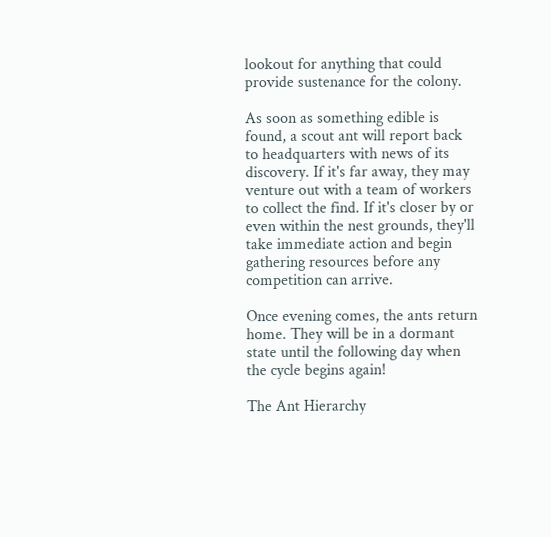lookout for anything that could provide sustenance for the colony.

As soon as something edible is found, a scout ant will report back to headquarters with news of its discovery. If it's far away, they may venture out with a team of workers to collect the find. If it's closer by or even within the nest grounds, they'll take immediate action and begin gathering resources before any competition can arrive.

Once evening comes, the ants return home. They will be in a dormant state until the following day when the cycle begins again!

The Ant Hierarchy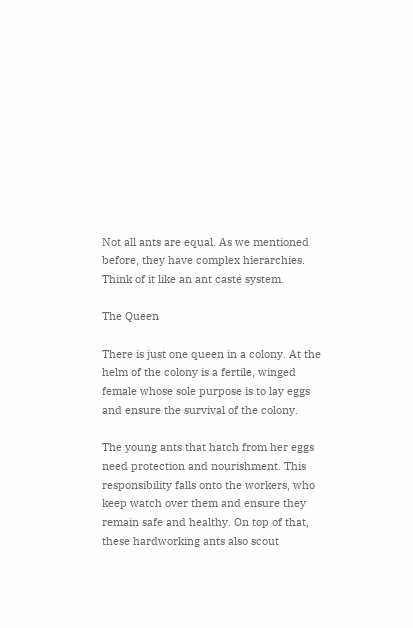Not all ants are equal. As we mentioned before, they have complex hierarchies. Think of it like an ant caste system.

The Queen

There is just one queen in a colony. At the helm of the colony is a fertile, winged female whose sole purpose is to lay eggs and ensure the survival of the colony.

The young ants that hatch from her eggs need protection and nourishment. This responsibility falls onto the workers, who keep watch over them and ensure they remain safe and healthy. On top of that, these hardworking ants also scout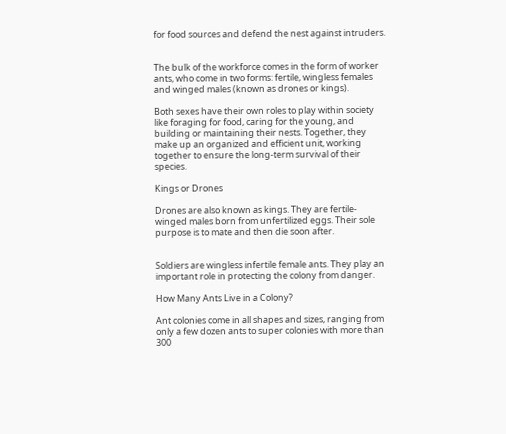for food sources and defend the nest against intruders.


The bulk of the workforce comes in the form of worker ants, who come in two forms: fertile, wingless females and winged males (known as drones or kings).

Both sexes have their own roles to play within society like foraging for food, caring for the young, and building or maintaining their nests. Together, they make up an organized and efficient unit, working together to ensure the long-term survival of their species.

Kings or Drones

Drones are also known as kings. They are fertile-winged males born from unfertilized eggs. Their sole purpose is to mate and then die soon after.


Soldiers are wingless infertile female ants. They play an important role in protecting the colony from danger.

How Many Ants Live in a Colony?

Ant colonies come in all shapes and sizes, ranging from only a few dozen ants to super colonies with more than 300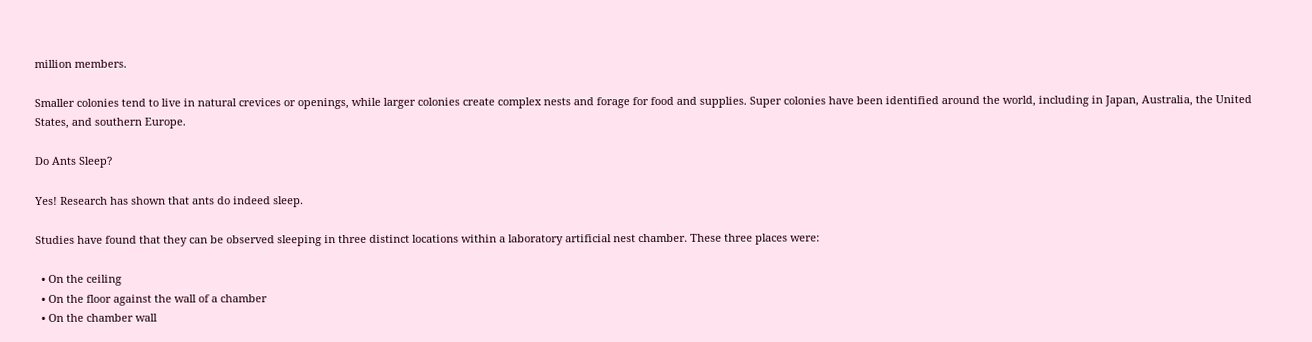million members.

Smaller colonies tend to live in natural crevices or openings, while larger colonies create complex nests and forage for food and supplies. Super colonies have been identified around the world, including in Japan, Australia, the United States, and southern Europe.

Do Ants Sleep?

Yes! Research has shown that ants do indeed sleep.

Studies have found that they can be observed sleeping in three distinct locations within a laboratory artificial nest chamber. These three places were:

  • On the ceiling
  • On the floor against the wall of a chamber
  • On the chamber wall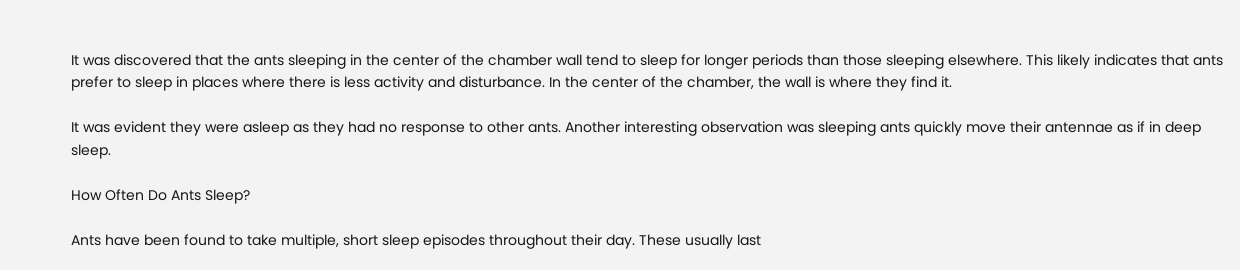It was discovered that the ants sleeping in the center of the chamber wall tend to sleep for longer periods than those sleeping elsewhere. This likely indicates that ants prefer to sleep in places where there is less activity and disturbance. In the center of the chamber, the wall is where they find it.

It was evident they were asleep as they had no response to other ants. Another interesting observation was sleeping ants quickly move their antennae as if in deep sleep.

How Often Do Ants Sleep?

Ants have been found to take multiple, short sleep episodes throughout their day. These usually last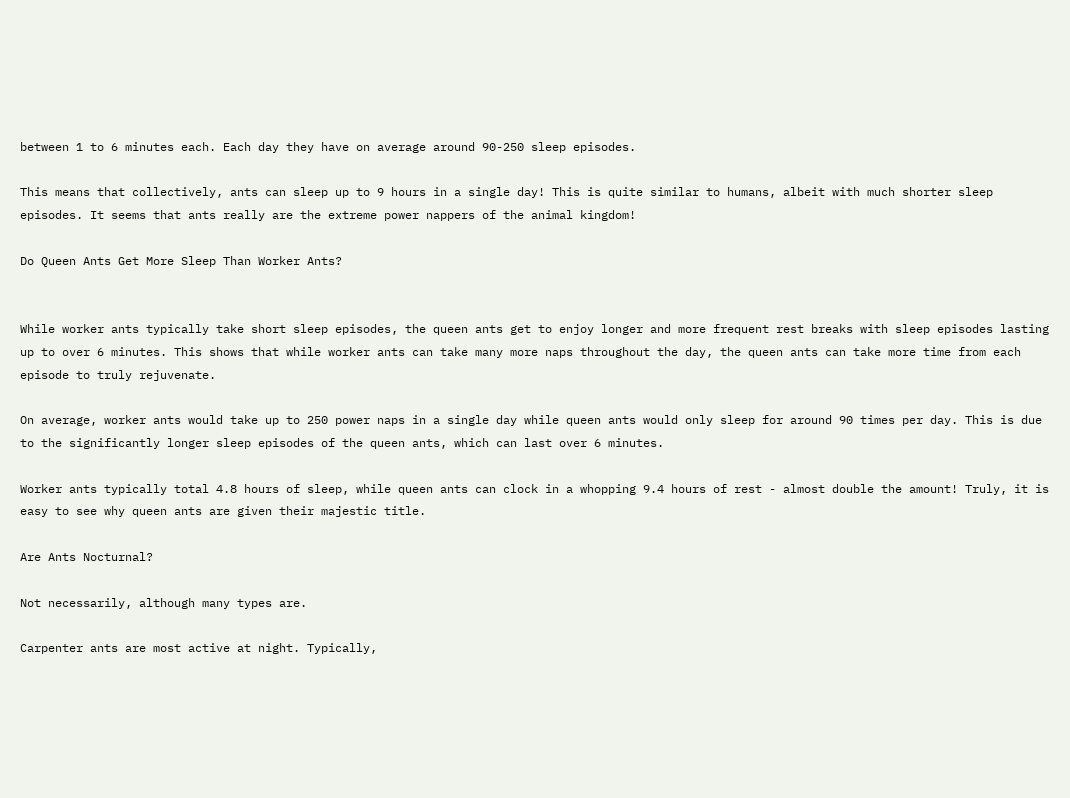between 1 to 6 minutes each. Each day they have on average around 90-250 sleep episodes.

This means that collectively, ants can sleep up to 9 hours in a single day! This is quite similar to humans, albeit with much shorter sleep episodes. It seems that ants really are the extreme power nappers of the animal kingdom!

Do Queen Ants Get More Sleep Than Worker Ants?


While worker ants typically take short sleep episodes, the queen ants get to enjoy longer and more frequent rest breaks with sleep episodes lasting up to over 6 minutes. This shows that while worker ants can take many more naps throughout the day, the queen ants can take more time from each episode to truly rejuvenate.

On average, worker ants would take up to 250 power naps in a single day while queen ants would only sleep for around 90 times per day. This is due to the significantly longer sleep episodes of the queen ants, which can last over 6 minutes.

Worker ants typically total 4.8 hours of sleep, while queen ants can clock in a whopping 9.4 hours of rest - almost double the amount! Truly, it is easy to see why queen ants are given their majestic title.

Are Ants Nocturnal?

Not necessarily, although many types are.

Carpenter ants are most active at night. Typically,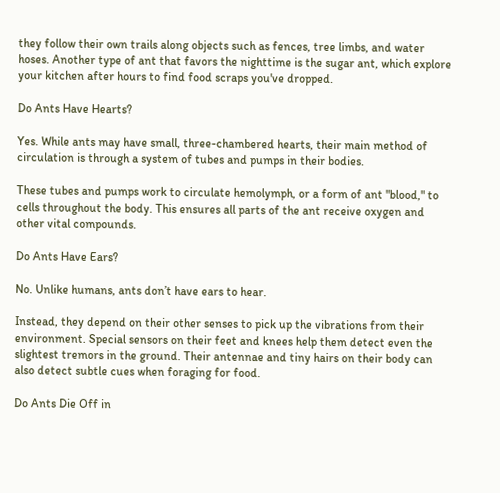they follow their own trails along objects such as fences, tree limbs, and water hoses. Another type of ant that favors the nighttime is the sugar ant, which explore your kitchen after hours to find food scraps you've dropped.

Do Ants Have Hearts?

Yes. While ants may have small, three-chambered hearts, their main method of circulation is through a system of tubes and pumps in their bodies.

These tubes and pumps work to circulate hemolymph, or a form of ant "blood," to cells throughout the body. This ensures all parts of the ant receive oxygen and other vital compounds.

Do Ants Have Ears?

No. Unlike humans, ants don’t have ears to hear.

Instead, they depend on their other senses to pick up the vibrations from their environment. Special sensors on their feet and knees help them detect even the slightest tremors in the ground. Their antennae and tiny hairs on their body can also detect subtle cues when foraging for food.

Do Ants Die Off in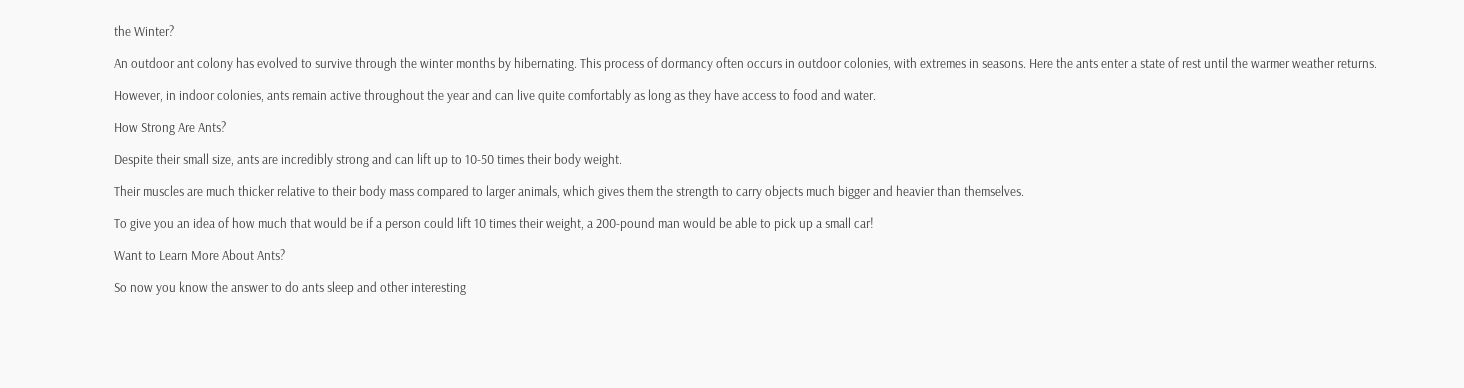the Winter?

An outdoor ant colony has evolved to survive through the winter months by hibernating. This process of dormancy often occurs in outdoor colonies, with extremes in seasons. Here the ants enter a state of rest until the warmer weather returns.

However, in indoor colonies, ants remain active throughout the year and can live quite comfortably as long as they have access to food and water.

How Strong Are Ants?

Despite their small size, ants are incredibly strong and can lift up to 10-50 times their body weight.

Their muscles are much thicker relative to their body mass compared to larger animals, which gives them the strength to carry objects much bigger and heavier than themselves.

To give you an idea of how much that would be if a person could lift 10 times their weight, a 200-pound man would be able to pick up a small car!

Want to Learn More About Ants?

So now you know the answer to do ants sleep and other interesting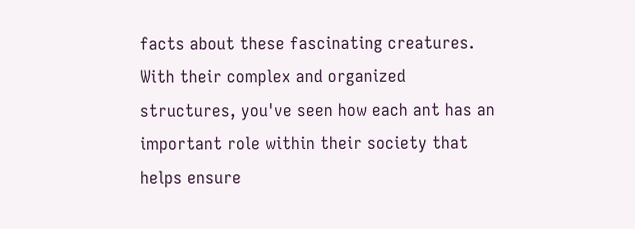facts about these fascinating creatures. With their complex and organized structures, you've seen how each ant has an important role within their society that helps ensure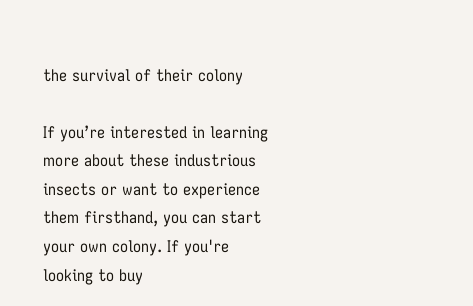the survival of their colony

If you’re interested in learning more about these industrious insects or want to experience them firsthand, you can start your own colony. If you're looking to buy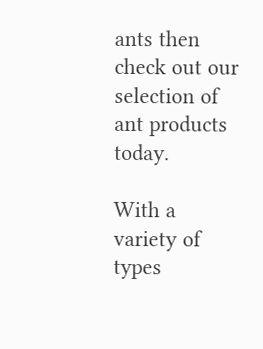ants then check out our selection of ant products today.

With a variety of types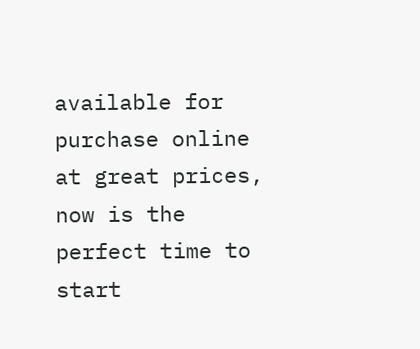available for purchase online at great prices, now is the perfect time to start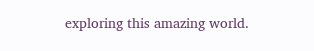exploring this amazing world.